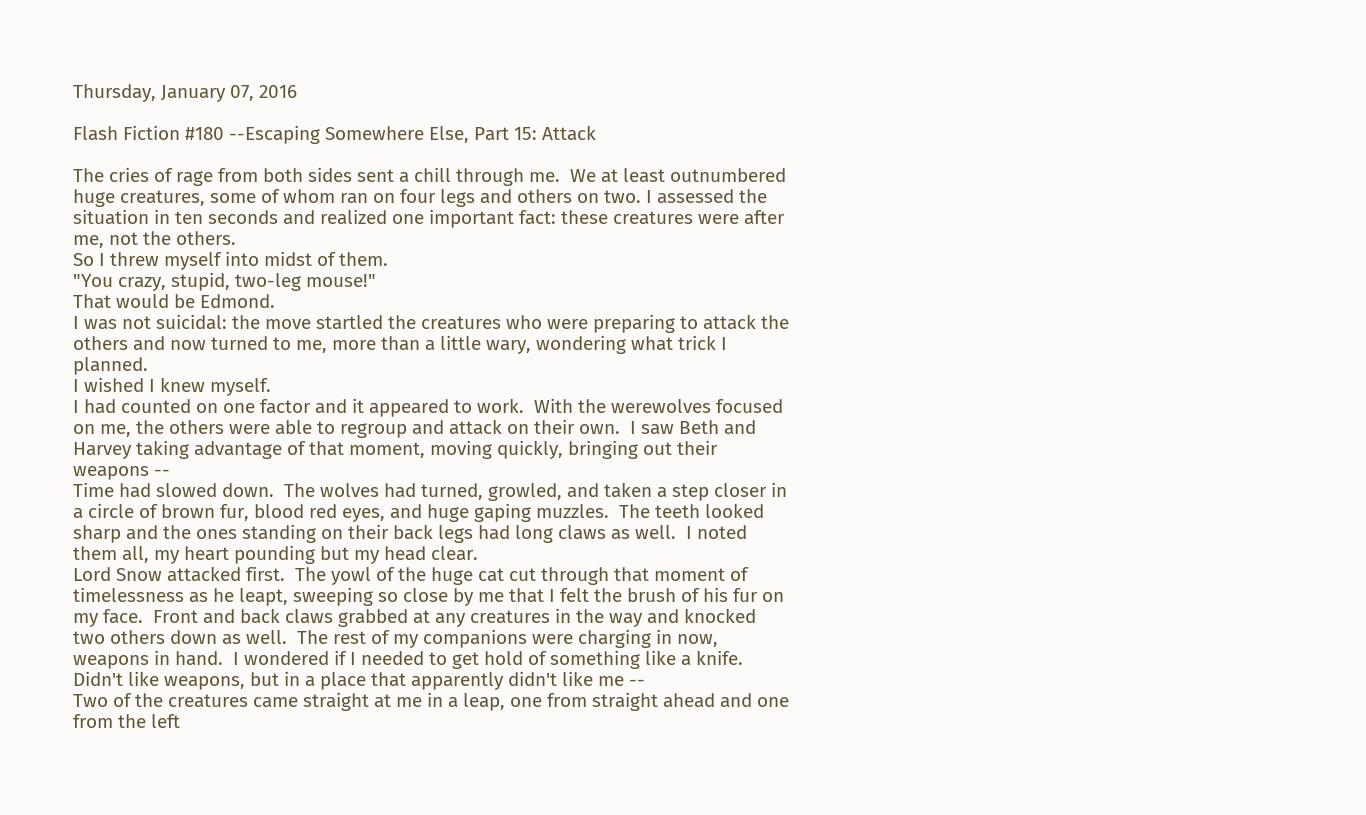Thursday, January 07, 2016

Flash Fiction #180 --Escaping Somewhere Else, Part 15: Attack

The cries of rage from both sides sent a chill through me.  We at least outnumbered huge creatures, some of whom ran on four legs and others on two. I assessed the situation in ten seconds and realized one important fact: these creatures were after me, not the others.
So I threw myself into midst of them.
"You crazy, stupid, two-leg mouse!"
That would be Edmond.
I was not suicidal: the move startled the creatures who were preparing to attack the others and now turned to me, more than a little wary, wondering what trick I planned.
I wished I knew myself.
I had counted on one factor and it appeared to work.  With the werewolves focused on me, the others were able to regroup and attack on their own.  I saw Beth and Harvey taking advantage of that moment, moving quickly, bringing out their weapons --
Time had slowed down.  The wolves had turned, growled, and taken a step closer in a circle of brown fur, blood red eyes, and huge gaping muzzles.  The teeth looked sharp and the ones standing on their back legs had long claws as well.  I noted them all, my heart pounding but my head clear.
Lord Snow attacked first.  The yowl of the huge cat cut through that moment of timelessness as he leapt, sweeping so close by me that I felt the brush of his fur on my face.  Front and back claws grabbed at any creatures in the way and knocked two others down as well.  The rest of my companions were charging in now, weapons in hand.  I wondered if I needed to get hold of something like a knife.  Didn't like weapons, but in a place that apparently didn't like me --
Two of the creatures came straight at me in a leap, one from straight ahead and one from the left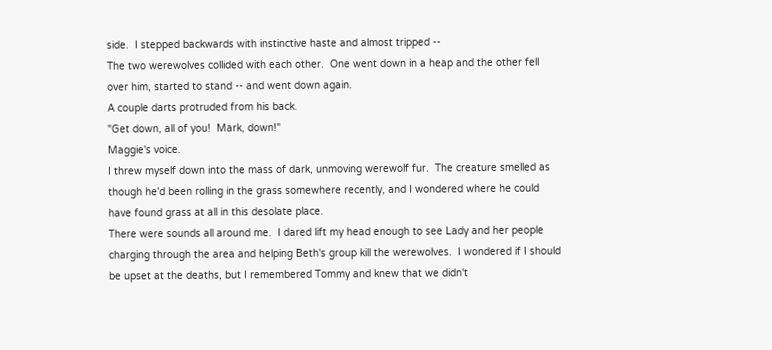side.  I stepped backwards with instinctive haste and almost tripped --
The two werewolves collided with each other.  One went down in a heap and the other fell over him, started to stand -- and went down again.
A couple darts protruded from his back.
"Get down, all of you!  Mark, down!"
Maggie's voice.
I threw myself down into the mass of dark, unmoving werewolf fur.  The creature smelled as though he'd been rolling in the grass somewhere recently, and I wondered where he could have found grass at all in this desolate place.
There were sounds all around me.  I dared lift my head enough to see Lady and her people charging through the area and helping Beth's group kill the werewolves.  I wondered if I should be upset at the deaths, but I remembered Tommy and knew that we didn't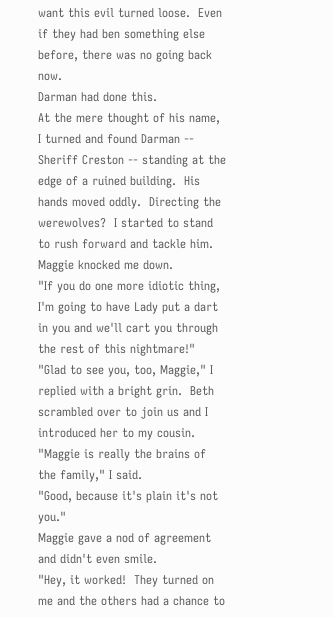want this evil turned loose.  Even if they had ben something else before, there was no going back now.
Darman had done this.
At the mere thought of his name, I turned and found Darman -- Sheriff Creston -- standing at the edge of a ruined building.  His hands moved oddly.  Directing the werewolves?  I started to stand to rush forward and tackle him.
Maggie knocked me down.
"If you do one more idiotic thing, I'm going to have Lady put a dart in you and we'll cart you through the rest of this nightmare!"
"Glad to see you, too, Maggie," I replied with a bright grin.  Beth scrambled over to join us and I introduced her to my cousin.  "Maggie is really the brains of the family," I said.
"Good, because it's plain it's not you."
Maggie gave a nod of agreement and didn't even smile.
"Hey, it worked!  They turned on me and the others had a chance to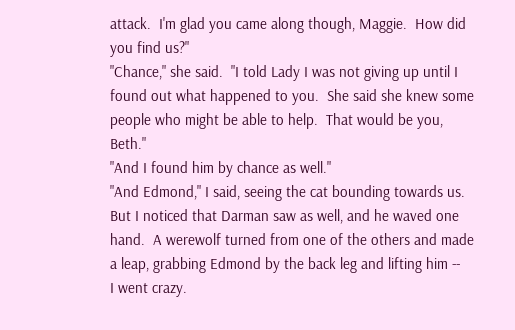attack.  I'm glad you came along though, Maggie.  How did you find us?"
"Chance," she said.  "I told Lady I was not giving up until I found out what happened to you.  She said she knew some people who might be able to help.  That would be you, Beth."
"And I found him by chance as well."
"And Edmond," I said, seeing the cat bounding towards us.
But I noticed that Darman saw as well, and he waved one hand.  A werewolf turned from one of the others and made a leap, grabbing Edmond by the back leg and lifting him --
I went crazy.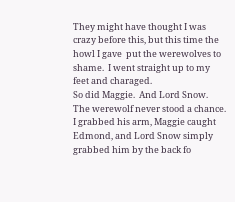They might have thought I was crazy before this, but this time the howl I gave  put the werewolves to shame.  I went straight up to my feet and charaged.
So did Maggie.  And Lord Snow.
The werewolf never stood a chance.  I grabbed his arm, Maggie caught Edmond, and Lord Snow simply grabbed him by the back fo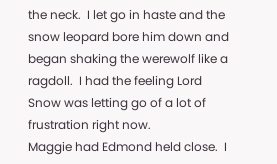the neck.  I let go in haste and the snow leopard bore him down and began shaking the werewolf like a ragdoll.  I had the feeling Lord Snow was letting go of a lot of frustration right now.
Maggie had Edmond held close.  I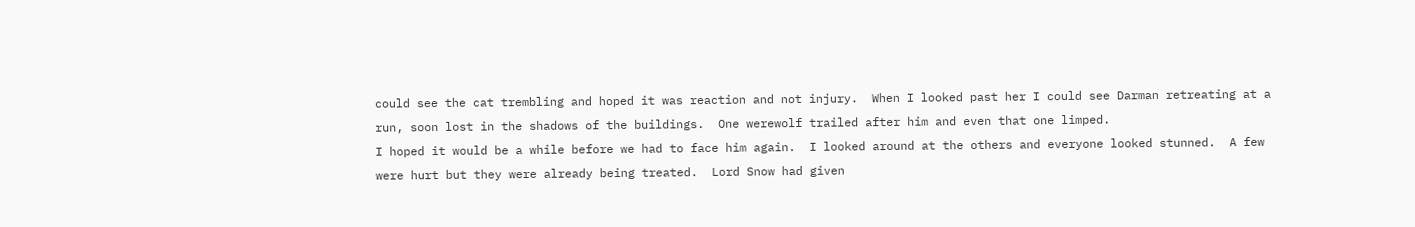could see the cat trembling and hoped it was reaction and not injury.  When I looked past her I could see Darman retreating at a run, soon lost in the shadows of the buildings.  One werewolf trailed after him and even that one limped.
I hoped it would be a while before we had to face him again.  I looked around at the others and everyone looked stunned.  A few were hurt but they were already being treated.  Lord Snow had given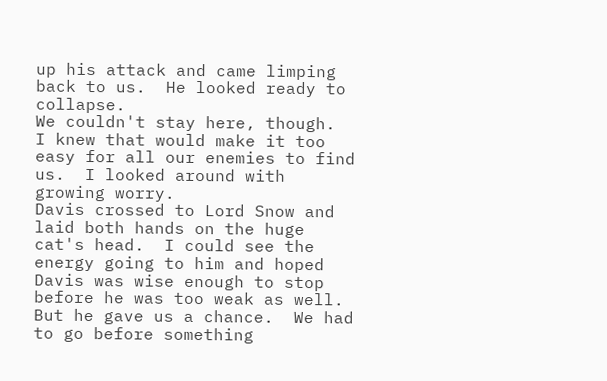up his attack and came limping back to us.  He looked ready to collapse.
We couldn't stay here, though.  I knew that would make it too easy for all our enemies to find us.  I looked around with growing worry.
Davis crossed to Lord Snow and laid both hands on the huge cat's head.  I could see the energy going to him and hoped Davis was wise enough to stop before he was too weak as well.
But he gave us a chance.  We had to go before something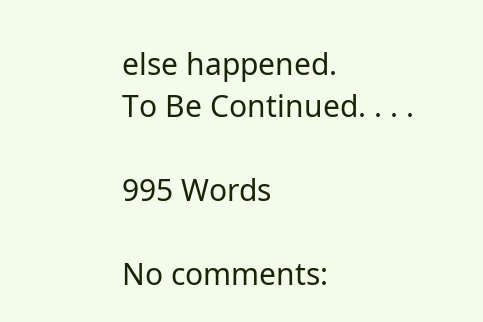else happened.
To Be Continued. . . .

995 Words

No comments: